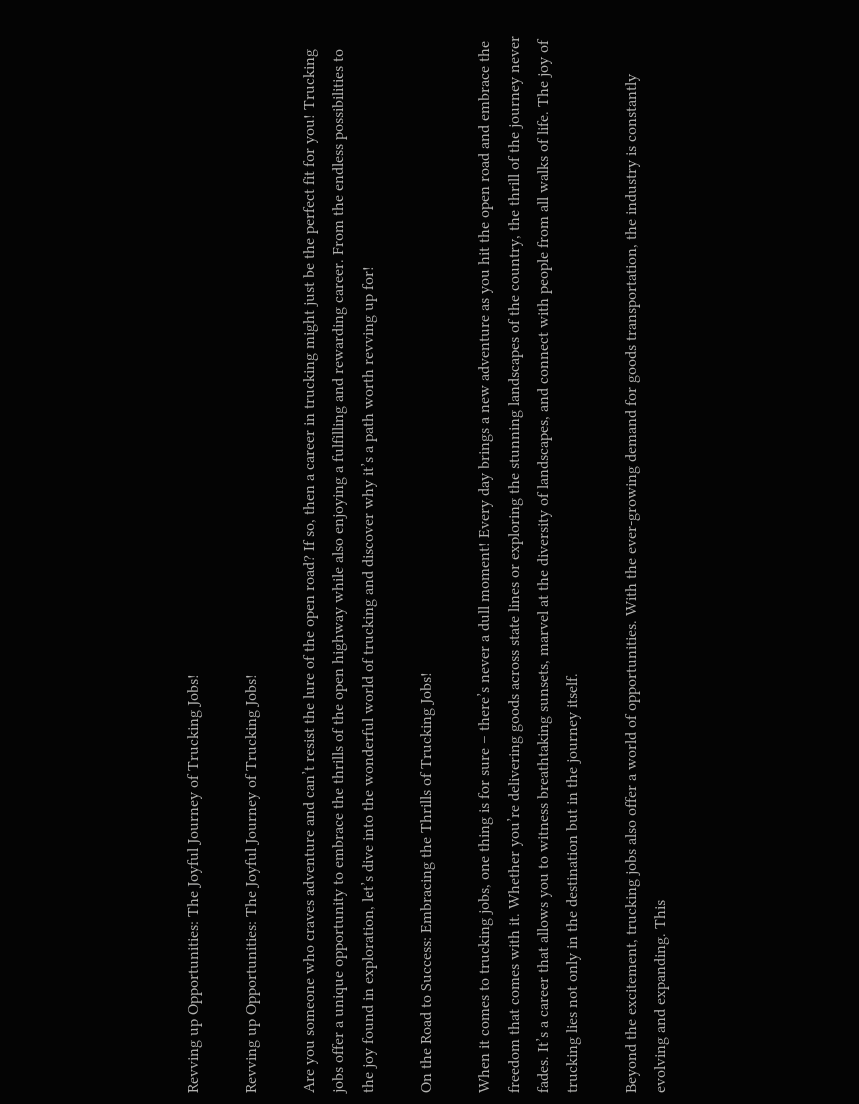Revving up Opportunities: The Joyful Journey of Trucking Jobs!

Revving up Opportunities: The Joyful Journey of Trucking Jobs!

Are you someone who craves adventure and can’t resist the lure of the open road? If so, then a career in trucking might just be the perfect fit for you! Trucking jobs offer a unique opportunity to embrace the thrills of the open highway while also enjoying a fulfilling and rewarding career. From the endless possibilities to the joy found in exploration, let’s dive into the wonderful world of trucking and discover why it’s a path worth revving up for!

On the Road to Success: Embracing the Thrills of Trucking Jobs!

When it comes to trucking jobs, one thing is for sure – there’s never a dull moment! Every day brings a new adventure as you hit the open road and embrace the freedom that comes with it. Whether you’re delivering goods across state lines or exploring the stunning landscapes of the country, the thrill of the journey never fades. It’s a career that allows you to witness breathtaking sunsets, marvel at the diversity of landscapes, and connect with people from all walks of life. The joy of trucking lies not only in the destination but in the journey itself.

Beyond the excitement, trucking jobs also offer a world of opportunities. With the ever-growing demand for goods transportation, the industry is constantly evolving and expanding. This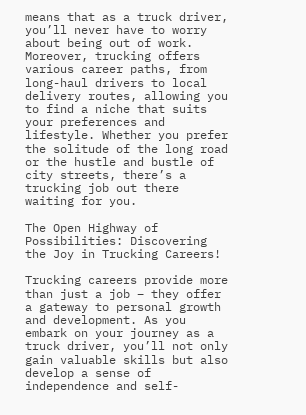means that as a truck driver, you’ll never have to worry about being out of work. Moreover, trucking offers various career paths, from long-haul drivers to local delivery routes, allowing you to find a niche that suits your preferences and lifestyle. Whether you prefer the solitude of the long road or the hustle and bustle of city streets, there’s a trucking job out there waiting for you.

The Open Highway of Possibilities: Discovering the Joy in Trucking Careers!

Trucking careers provide more than just a job – they offer a gateway to personal growth and development. As you embark on your journey as a truck driver, you’ll not only gain valuable skills but also develop a sense of independence and self-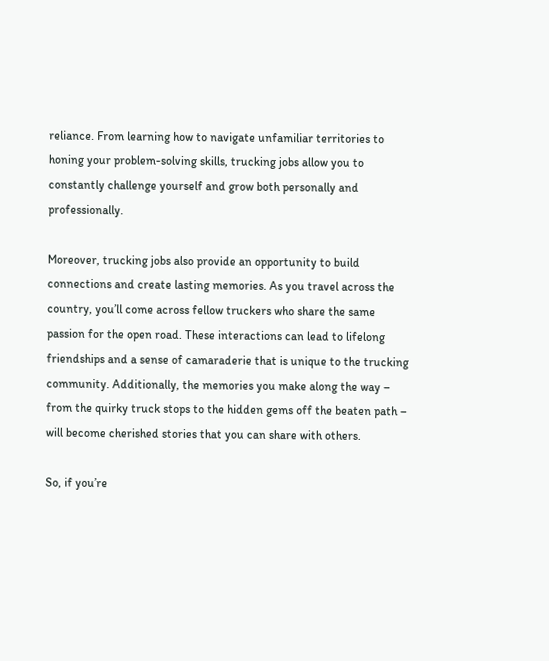reliance. From learning how to navigate unfamiliar territories to honing your problem-solving skills, trucking jobs allow you to constantly challenge yourself and grow both personally and professionally.

Moreover, trucking jobs also provide an opportunity to build connections and create lasting memories. As you travel across the country, you’ll come across fellow truckers who share the same passion for the open road. These interactions can lead to lifelong friendships and a sense of camaraderie that is unique to the trucking community. Additionally, the memories you make along the way – from the quirky truck stops to the hidden gems off the beaten path – will become cherished stories that you can share with others.

So, if you’re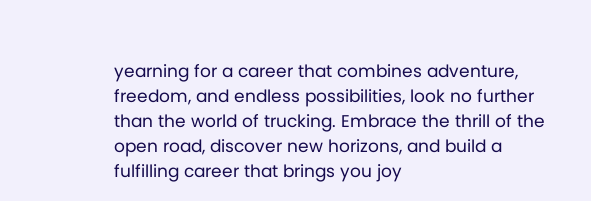yearning for a career that combines adventure, freedom, and endless possibilities, look no further than the world of trucking. Embrace the thrill of the open road, discover new horizons, and build a fulfilling career that brings you joy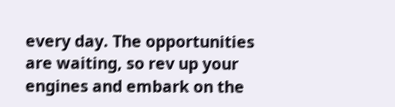every day. The opportunities are waiting, so rev up your engines and embark on the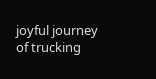joyful journey of trucking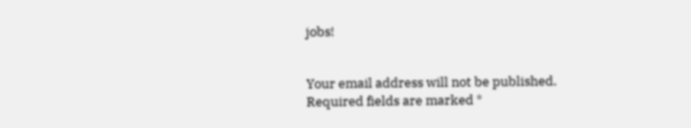jobs!


Your email address will not be published. Required fields are marked *